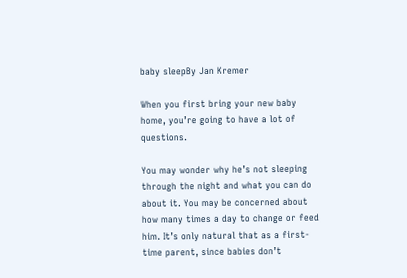baby sleepBy Jan Kremer

When you first bring your new baby home, you’re going to have a lot of questions.

You may wonder why he’s not sleeping through the night and what you can do about it. You may be concerned about how many times a day to change or feed him. It’s only natural that as a first-time parent, since babies don’t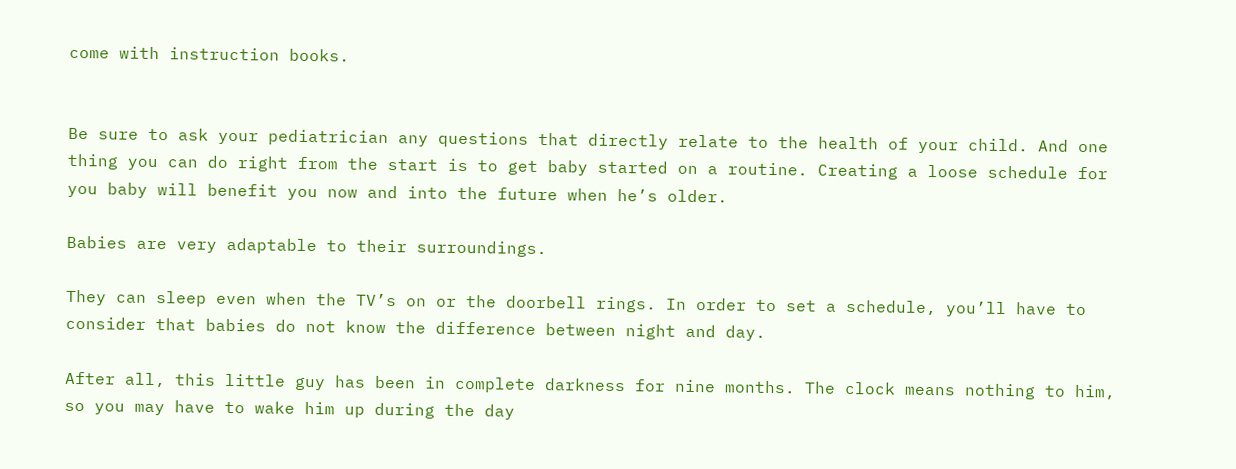come with instruction books.


Be sure to ask your pediatrician any questions that directly relate to the health of your child. And one thing you can do right from the start is to get baby started on a routine. Creating a loose schedule for you baby will benefit you now and into the future when he’s older.

Babies are very adaptable to their surroundings.

They can sleep even when the TV’s on or the doorbell rings. In order to set a schedule, you’ll have to consider that babies do not know the difference between night and day.

After all, this little guy has been in complete darkness for nine months. The clock means nothing to him, so you may have to wake him up during the day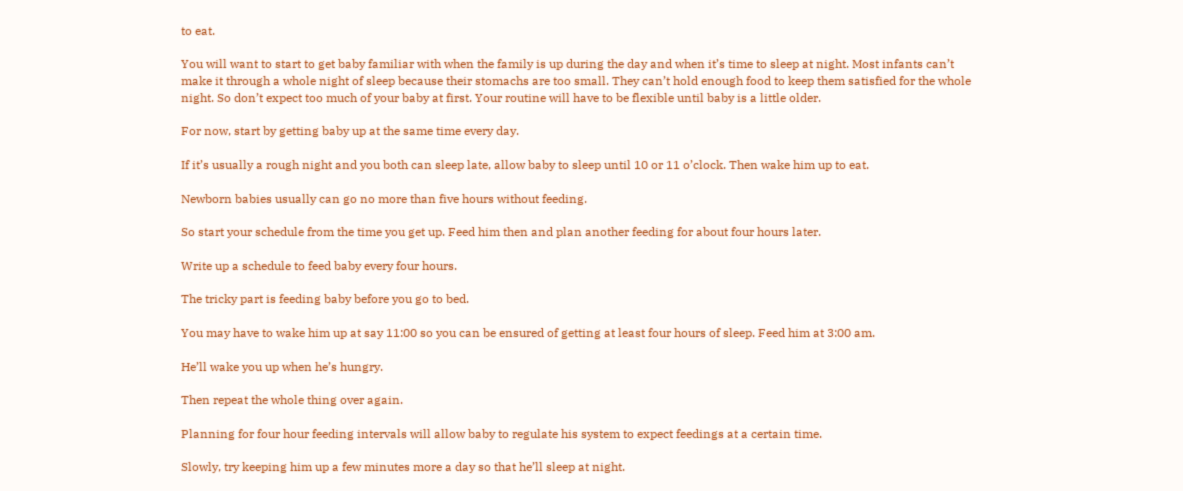to eat.

You will want to start to get baby familiar with when the family is up during the day and when it’s time to sleep at night. Most infants can’t make it through a whole night of sleep because their stomachs are too small. They can’t hold enough food to keep them satisfied for the whole night. So don’t expect too much of your baby at first. Your routine will have to be flexible until baby is a little older.

For now, start by getting baby up at the same time every day.

If it’s usually a rough night and you both can sleep late, allow baby to sleep until 10 or 11 o’clock. Then wake him up to eat.

Newborn babies usually can go no more than five hours without feeding.

So start your schedule from the time you get up. Feed him then and plan another feeding for about four hours later.

Write up a schedule to feed baby every four hours.

The tricky part is feeding baby before you go to bed.

You may have to wake him up at say 11:00 so you can be ensured of getting at least four hours of sleep. Feed him at 3:00 am.

He’ll wake you up when he’s hungry.

Then repeat the whole thing over again.

Planning for four hour feeding intervals will allow baby to regulate his system to expect feedings at a certain time.

Slowly, try keeping him up a few minutes more a day so that he’ll sleep at night.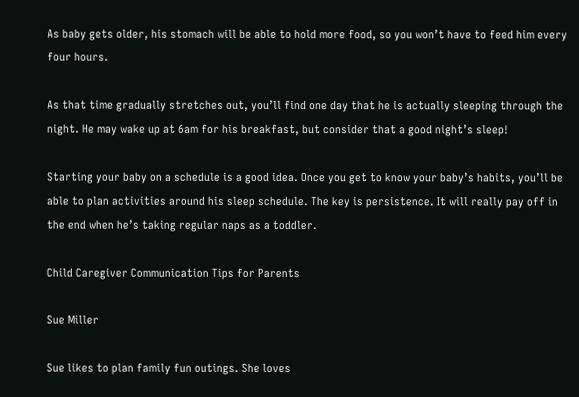As baby gets older, his stomach will be able to hold more food, so you won’t have to feed him every four hours.

As that time gradually stretches out, you’ll find one day that he is actually sleeping through the night. He may wake up at 6am for his breakfast, but consider that a good night’s sleep!

Starting your baby on a schedule is a good idea. Once you get to know your baby’s habits, you’ll be able to plan activities around his sleep schedule. The key is persistence. It will really pay off in the end when he’s taking regular naps as a toddler.

Child Caregiver Communication Tips for Parents

Sue Miller

Sue likes to plan family fun outings. She loves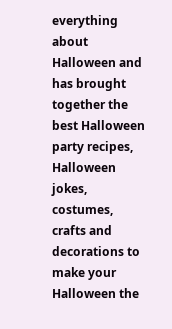everything about Halloween and has brought together the best Halloween party recipes, Halloween jokes, costumes, crafts and decorations to make your Halloween the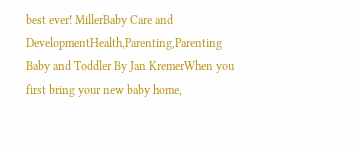best ever! MillerBaby Care and DevelopmentHealth,Parenting,Parenting Baby and Toddler By Jan KremerWhen you first bring your new baby home,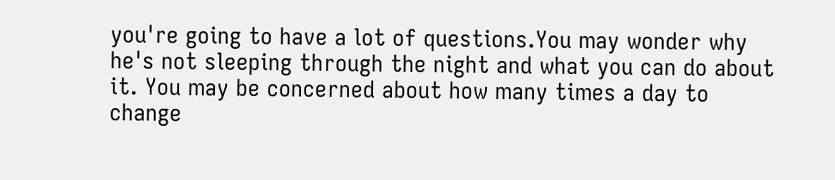you're going to have a lot of questions.You may wonder why he's not sleeping through the night and what you can do about it. You may be concerned about how many times a day to change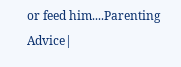or feed him....Parenting Advice|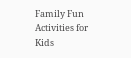Family Fun Activities for Kids